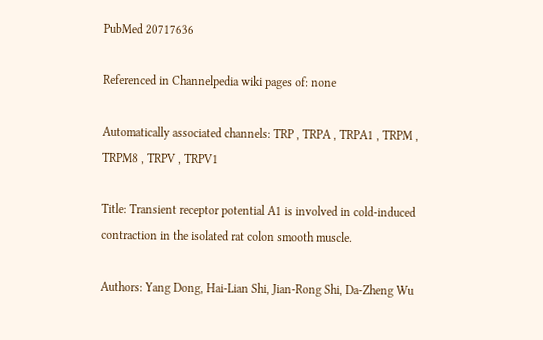PubMed 20717636

Referenced in Channelpedia wiki pages of: none

Automatically associated channels: TRP , TRPA , TRPA1 , TRPM , TRPM8 , TRPV , TRPV1

Title: Transient receptor potential A1 is involved in cold-induced contraction in the isolated rat colon smooth muscle.

Authors: Yang Dong, Hai-Lian Shi, Jian-Rong Shi, Da-Zheng Wu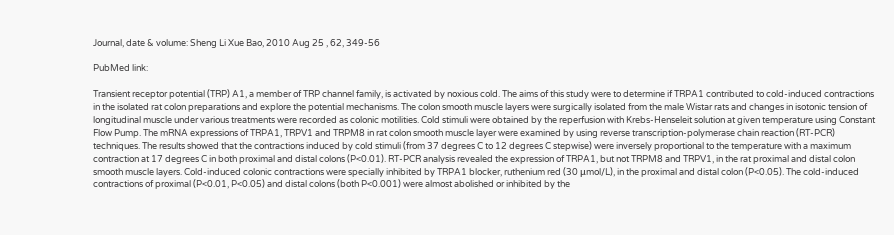Journal, date & volume: Sheng Li Xue Bao, 2010 Aug 25 , 62, 349-56

PubMed link:

Transient receptor potential (TRP) A1, a member of TRP channel family, is activated by noxious cold. The aims of this study were to determine if TRPA1 contributed to cold-induced contractions in the isolated rat colon preparations and explore the potential mechanisms. The colon smooth muscle layers were surgically isolated from the male Wistar rats and changes in isotonic tension of longitudinal muscle under various treatments were recorded as colonic motilities. Cold stimuli were obtained by the reperfusion with Krebs-Henseleit solution at given temperature using Constant Flow Pump. The mRNA expressions of TRPA1, TRPV1 and TRPM8 in rat colon smooth muscle layer were examined by using reverse transcription-polymerase chain reaction (RT-PCR) techniques. The results showed that the contractions induced by cold stimuli (from 37 degrees C to 12 degrees C stepwise) were inversely proportional to the temperature with a maximum contraction at 17 degrees C in both proximal and distal colons (P<0.01). RT-PCR analysis revealed the expression of TRPA1, but not TRPM8 and TRPV1, in the rat proximal and distal colon smooth muscle layers. Cold-induced colonic contractions were specially inhibited by TRPA1 blocker, ruthenium red (30 μmol/L), in the proximal and distal colon (P<0.05). The cold-induced contractions of proximal (P<0.01, P<0.05) and distal colons (both P<0.001) were almost abolished or inhibited by the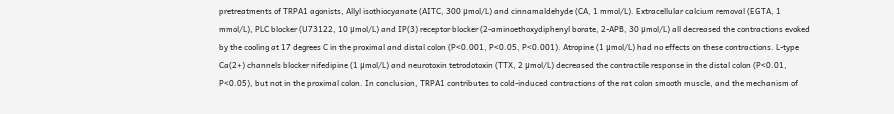pretreatments of TRPA1 agonists, Allyl isothiocyanate (AITC, 300 μmol/L) and cinnamaldehyde (CA, 1 mmol/L). Extracellular calcium removal (EGTA, 1 mmol/L), PLC blocker (U73122, 10 μmol/L) and IP(3) receptor blocker (2-aminoethoxydiphenyl borate, 2-APB, 30 μmol/L) all decreased the contractions evoked by the cooling at 17 degrees C in the proximal and distal colon (P<0.001, P<0.05, P<0.001). Atropine (1 μmol/L) had no effects on these contractions. L-type Ca(2+) channels blocker nifedipine (1 μmol/L) and neurotoxin tetrodotoxin (TTX, 2 μmol/L) decreased the contractile response in the distal colon (P<0.01, P<0.05), but not in the proximal colon. In conclusion, TRPA1 contributes to cold-induced contractions of the rat colon smooth muscle, and the mechanism of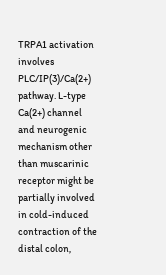TRPA1 activation involves PLC/IP(3)/Ca(2+) pathway. L-type Ca(2+) channel and neurogenic mechanism other than muscarinic receptor might be partially involved in cold-induced contraction of the distal colon,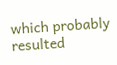which probably resulted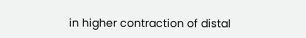in higher contraction of distal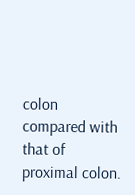colon compared with that of proximal colon.